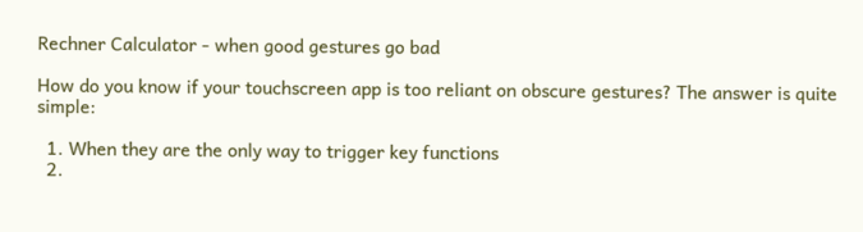Rechner Calculator - when good gestures go bad

How do you know if your touchscreen app is too reliant on obscure gestures? The answer is quite simple:

  1. When they are the only way to trigger key functions
  2.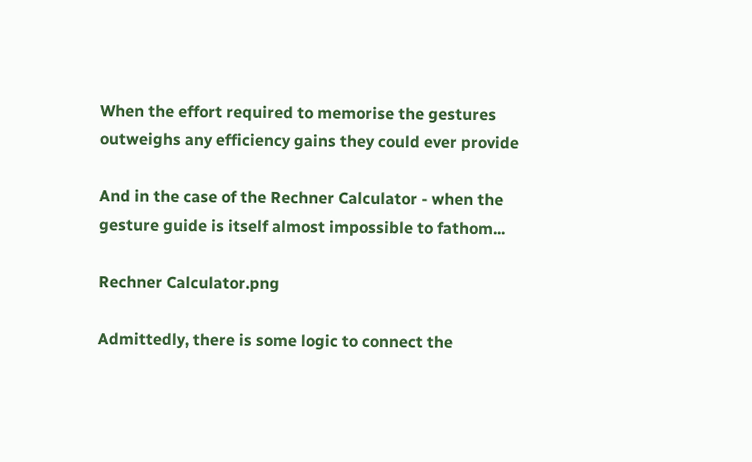When the effort required to memorise the gestures outweighs any efficiency gains they could ever provide

And in the case of the Rechner Calculator - when the gesture guide is itself almost impossible to fathom...

Rechner Calculator.png

Admittedly, there is some logic to connect the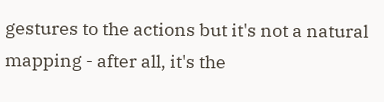gestures to the actions but it's not a natural mapping - after all, it's the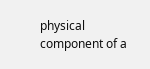physical component of a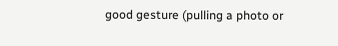good gesture (pulling a photo or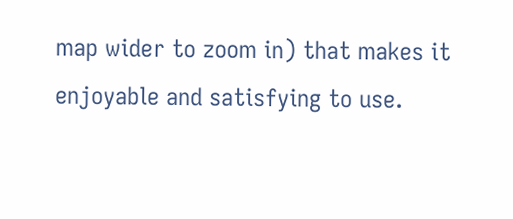map wider to zoom in) that makes it enjoyable and satisfying to use.